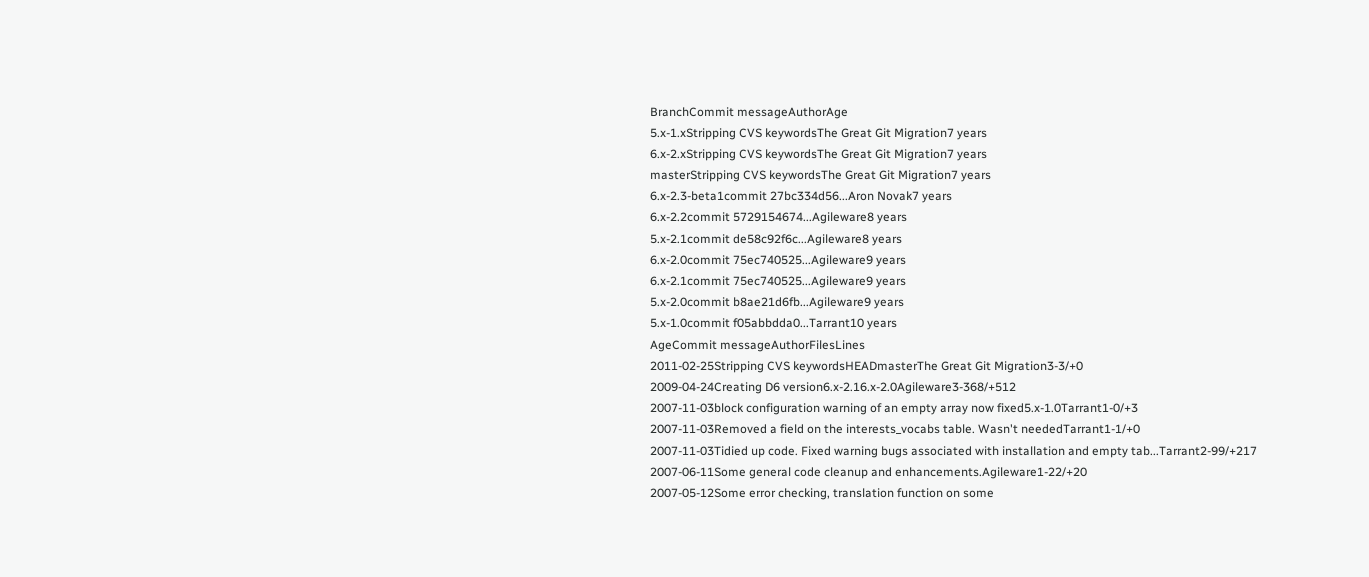BranchCommit messageAuthorAge
5.x-1.xStripping CVS keywordsThe Great Git Migration7 years
6.x-2.xStripping CVS keywordsThe Great Git Migration7 years
masterStripping CVS keywordsThe Great Git Migration7 years
6.x-2.3-beta1commit 27bc334d56...Aron Novak7 years
6.x-2.2commit 5729154674...Agileware8 years
5.x-2.1commit de58c92f6c...Agileware8 years
6.x-2.0commit 75ec740525...Agileware9 years
6.x-2.1commit 75ec740525...Agileware9 years
5.x-2.0commit b8ae21d6fb...Agileware9 years
5.x-1.0commit f05abbdda0...Tarrant10 years
AgeCommit messageAuthorFilesLines
2011-02-25Stripping CVS keywordsHEADmasterThe Great Git Migration3-3/+0
2009-04-24Creating D6 version6.x-2.16.x-2.0Agileware3-368/+512
2007-11-03block configuration warning of an empty array now fixed5.x-1.0Tarrant1-0/+3
2007-11-03Removed a field on the interests_vocabs table. Wasn't neededTarrant1-1/+0
2007-11-03Tidied up code. Fixed warning bugs associated with installation and empty tab...Tarrant2-99/+217
2007-06-11Some general code cleanup and enhancements.Agileware1-22/+20
2007-05-12Some error checking, translation function on some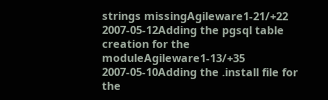strings missingAgileware1-21/+22
2007-05-12Adding the pgsql table creation for the moduleAgileware1-13/+35
2007-05-10Adding the .install file for the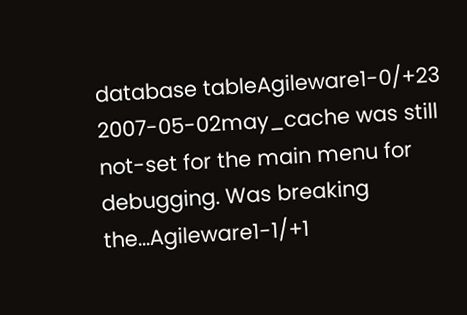database tableAgileware1-0/+23
2007-05-02may_cache was still not-set for the main menu for debugging. Was breaking the...Agileware1-1/+1